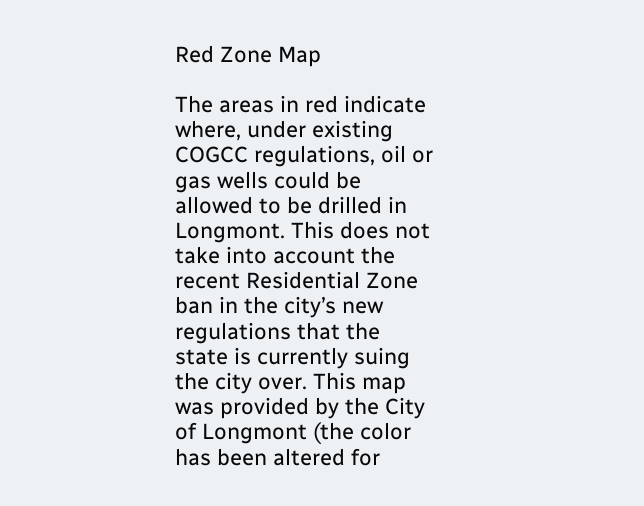Red Zone Map

The areas in red indicate where, under existing COGCC regulations, oil or gas wells could be allowed to be drilled in Longmont. This does not take into account the recent Residential Zone ban in the city’s new regulations that the state is currently suing the city over. This map was provided by the City of Longmont (the color has been altered for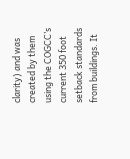clarity) and was created by them using the COGCC’s current 350 foot setback standards from buildings. It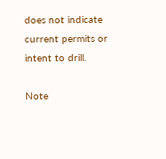does not indicate current permits or intent to drill.

Note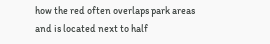how the red often overlaps park areas and is located next to half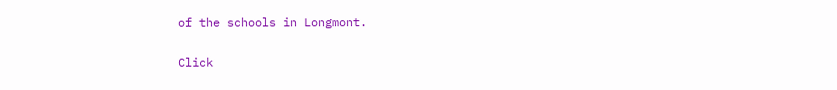of the schools in Longmont.

Click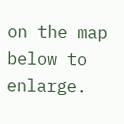on the map below to enlarge.